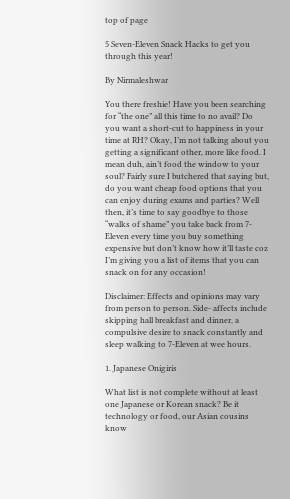top of page

5 Seven-Eleven Snack Hacks to get you through this year!

By Nirmaleshwar

You there freshie! Have you been searching for “the one” all this time to no avail? Do you want a short-cut to happiness in your time at RH? Okay, I’m not talking about you getting a significant other, more like food. I mean duh, ain’t food the window to your soul? Fairly sure I butchered that saying but, do you want cheap food options that you can enjoy during exams and parties? Well then, it’s time to say goodbye to those “walks of shame” you take back from 7-Eleven every time you buy something expensive but don’t know how it’ll taste coz I’m giving you a list of items that you can snack on for any occasion!

Disclaimer: Effects and opinions may vary from person to person. Side- affects include skipping hall breakfast and dinner, a compulsive desire to snack constantly and sleep walking to 7-Eleven at wee hours.

1. Japanese Onigiris

What list is not complete without at least one Japanese or Korean snack? Be it technology or food, our Asian cousins know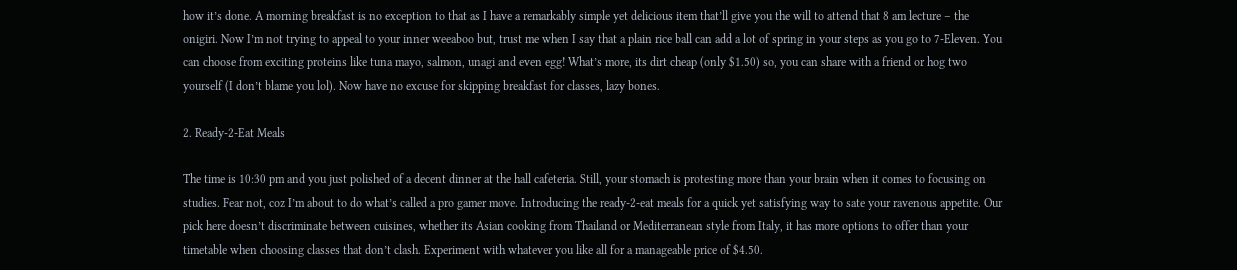how it’s done. A morning breakfast is no exception to that as I have a remarkably simple yet delicious item that’ll give you the will to attend that 8 am lecture – the onigiri. Now I’m not trying to appeal to your inner weeaboo but, trust me when I say that a plain rice ball can add a lot of spring in your steps as you go to 7-Eleven. You can choose from exciting proteins like tuna mayo, salmon, unagi and even egg! What’s more, its dirt cheap (only $1.50) so, you can share with a friend or hog two yourself (I don’t blame you lol). Now have no excuse for skipping breakfast for classes, lazy bones.

2. Ready-2-Eat Meals

The time is 10:30 pm and you just polished of a decent dinner at the hall cafeteria. Still, your stomach is protesting more than your brain when it comes to focusing on studies. Fear not, coz I’m about to do what’s called a pro gamer move. Introducing the ready-2-eat meals for a quick yet satisfying way to sate your ravenous appetite. Our pick here doesn’t discriminate between cuisines, whether its Asian cooking from Thailand or Mediterranean style from Italy, it has more options to offer than your timetable when choosing classes that don’t clash. Experiment with whatever you like all for a manageable price of $4.50.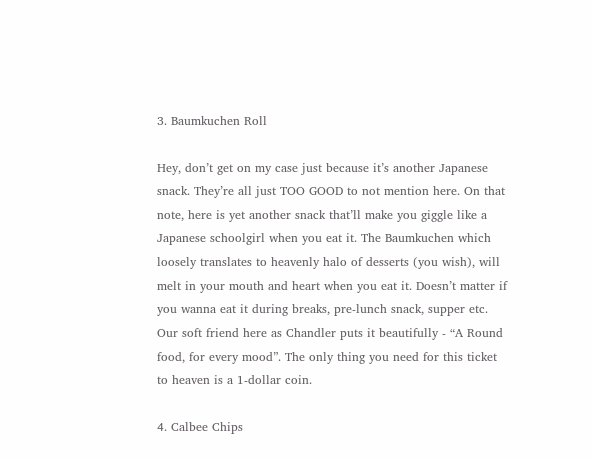3. Baumkuchen Roll

Hey, don’t get on my case just because it’s another Japanese snack. They’re all just TOO GOOD to not mention here. On that note, here is yet another snack that’ll make you giggle like a Japanese schoolgirl when you eat it. The Baumkuchen which loosely translates to heavenly halo of desserts (you wish), will melt in your mouth and heart when you eat it. Doesn’t matter if you wanna eat it during breaks, pre-lunch snack, supper etc. Our soft friend here as Chandler puts it beautifully - “A Round food, for every mood”. The only thing you need for this ticket to heaven is a 1-dollar coin.

4. Calbee Chips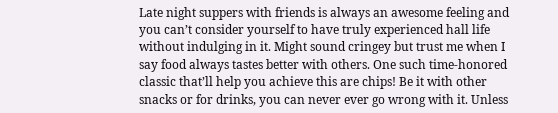Late night suppers with friends is always an awesome feeling and you can’t consider yourself to have truly experienced hall life without indulging in it. Might sound cringey but trust me when I say food always tastes better with others. One such time-honored classic that’ll help you achieve this are chips! Be it with other snacks or for drinks, you can never ever go wrong with it. Unless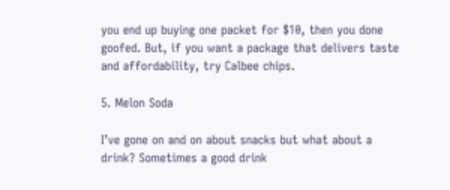you end up buying one packet for $10, then you done goofed. But, if you want a package that delivers taste and affordability, try Calbee chips.

5. Melon Soda

I’ve gone on and on about snacks but what about a drink? Sometimes a good drink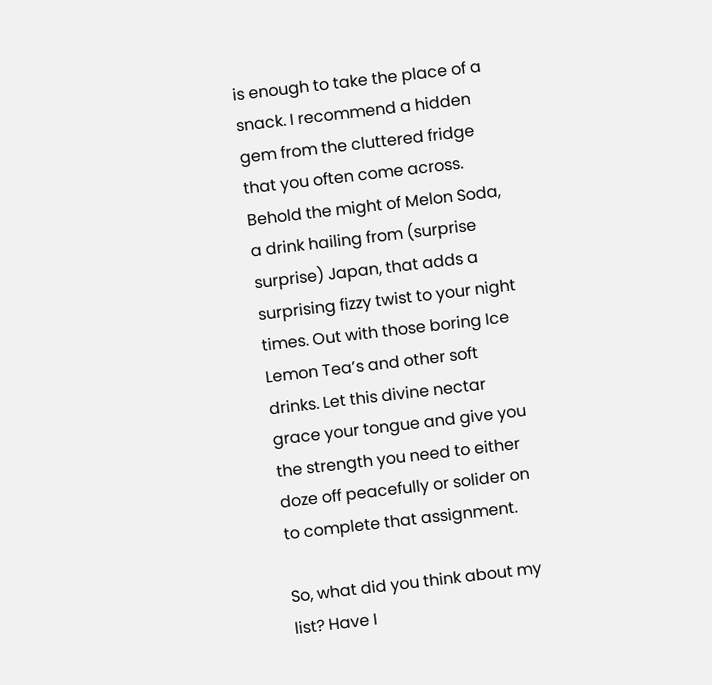is enough to take the place of a snack. I recommend a hidden gem from the cluttered fridge that you often come across. Behold the might of Melon Soda, a drink hailing from (surprise surprise) Japan, that adds a surprising fizzy twist to your night times. Out with those boring Ice Lemon Tea’s and other soft drinks. Let this divine nectar grace your tongue and give you the strength you need to either doze off peacefully or solider on to complete that assignment.

So, what did you think about my list? Have I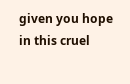given you hope in this cruel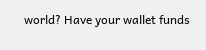world? Have your wallet funds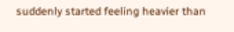suddenly started feeling heavier than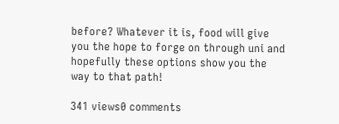before? Whatever it is, food will give you the hope to forge on through uni and hopefully these options show you the way to that path!

341 views0 comments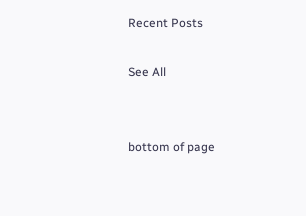Recent Posts

See All


bottom of page